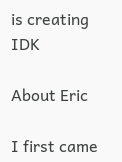is creating IDK

About Eric

I first came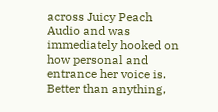across Juicy Peach Audio and was immediately hooked on how personal and entrance her voice is. Better than anything,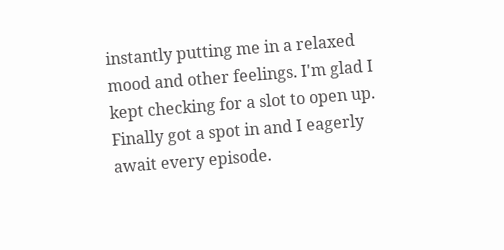instantly putting me in a relaxed mood and other feelings. I'm glad I kept checking for a slot to open up. Finally got a spot in and I eagerly await every episode.